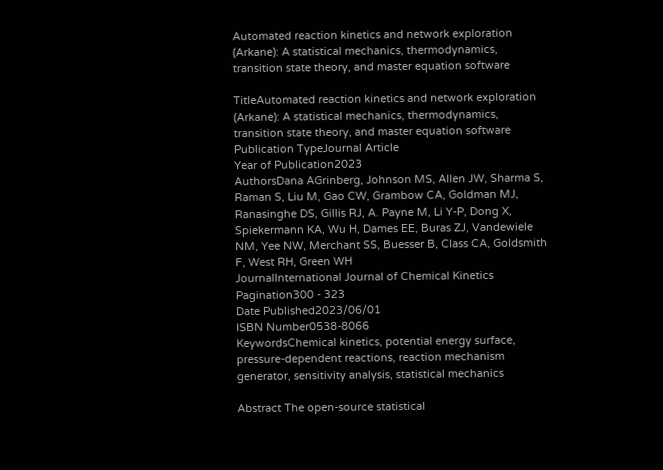Automated reaction kinetics and network exploration (Arkane): A statistical mechanics, thermodynamics, transition state theory, and master equation software

TitleAutomated reaction kinetics and network exploration (Arkane): A statistical mechanics, thermodynamics, transition state theory, and master equation software
Publication TypeJournal Article
Year of Publication2023
AuthorsDana AGrinberg, Johnson MS, Allen JW, Sharma S, Raman S, Liu M, Gao CW, Grambow CA, Goldman MJ, Ranasinghe DS, Gillis RJ, A. Payne M, Li Y-P, Dong X, Spiekermann KA, Wu H, Dames EE, Buras ZJ, Vandewiele NM, Yee NW, Merchant SS, Buesser B, Class CA, Goldsmith F, West RH, Green WH
JournalInternational Journal of Chemical Kinetics
Pagination300 - 323
Date Published2023/06/01
ISBN Number0538-8066
KeywordsChemical kinetics, potential energy surface, pressure-dependent reactions, reaction mechanism generator, sensitivity analysis, statistical mechanics

Abstract The open-source statistical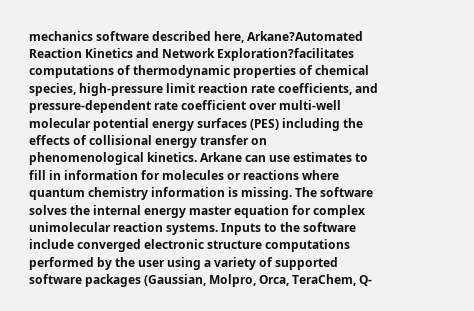mechanics software described here, Arkane?Automated Reaction Kinetics and Network Exploration?facilitates computations of thermodynamic properties of chemical species, high-pressure limit reaction rate coefficients, and pressure-dependent rate coefficient over multi-well molecular potential energy surfaces (PES) including the effects of collisional energy transfer on phenomenological kinetics. Arkane can use estimates to fill in information for molecules or reactions where quantum chemistry information is missing. The software solves the internal energy master equation for complex unimolecular reaction systems. Inputs to the software include converged electronic structure computations performed by the user using a variety of supported software packages (Gaussian, Molpro, Orca, TeraChem, Q-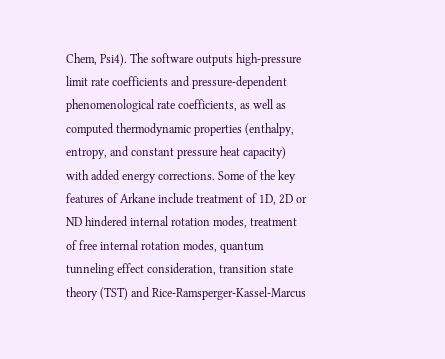Chem, Psi4). The software outputs high-pressure limit rate coefficients and pressure-dependent phenomenological rate coefficients, as well as computed thermodynamic properties (enthalpy, entropy, and constant pressure heat capacity) with added energy corrections. Some of the key features of Arkane include treatment of 1D, 2D or ND hindered internal rotation modes, treatment of free internal rotation modes, quantum tunneling effect consideration, transition state theory (TST) and Rice-Ramsperger-Kassel-Marcus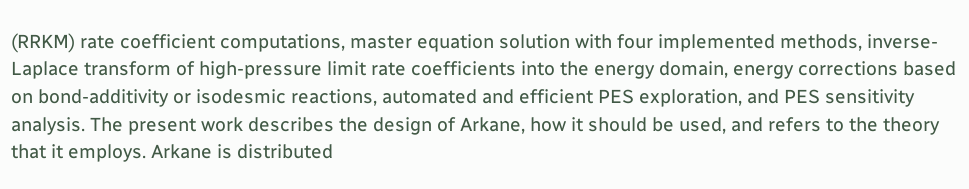(RRKM) rate coefficient computations, master equation solution with four implemented methods, inverse-Laplace transform of high-pressure limit rate coefficients into the energy domain, energy corrections based on bond-additivity or isodesmic reactions, automated and efficient PES exploration, and PES sensitivity analysis. The present work describes the design of Arkane, how it should be used, and refers to the theory that it employs. Arkane is distributed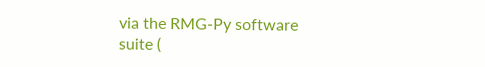via the RMG-Py software suite (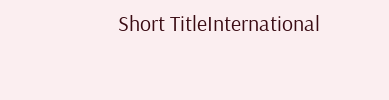Short TitleInternational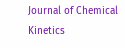Journal of Chemical Kinetics